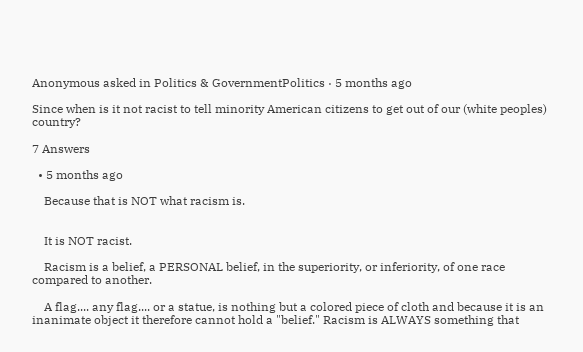Anonymous asked in Politics & GovernmentPolitics · 5 months ago

Since when is it not racist to tell minority American citizens to get out of our (white peoples) country?

7 Answers

  • 5 months ago

    Because that is NOT what racism is.


    It is NOT racist.

    Racism is a belief, a PERSONAL belief, in the superiority, or inferiority, of one race compared to another.

    A flag.... any flag.... or a statue, is nothing but a colored piece of cloth and because it is an inanimate object it therefore cannot hold a "belief." Racism is ALWAYS something that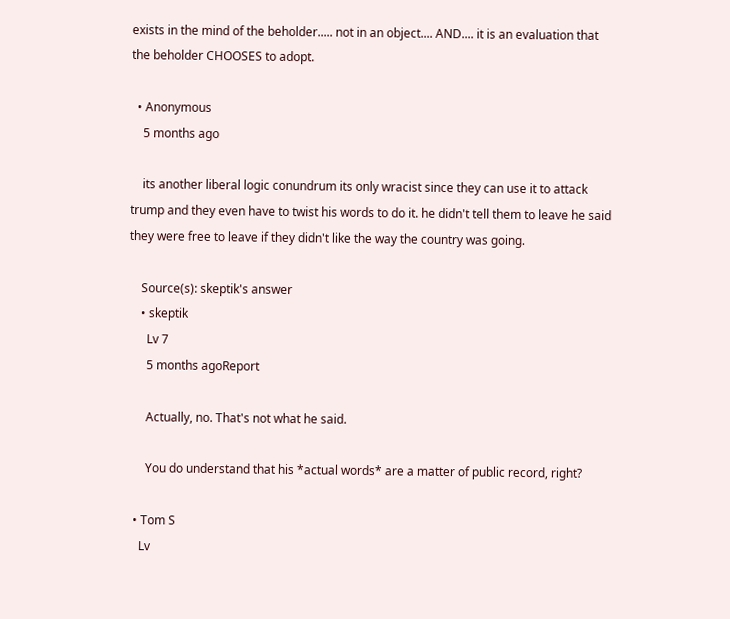exists in the mind of the beholder..... not in an object.... AND.... it is an evaluation that the beholder CHOOSES to adopt.

  • Anonymous
    5 months ago

    its another liberal logic conundrum its only wracist since they can use it to attack trump and they even have to twist his words to do it. he didn't tell them to leave he said they were free to leave if they didn't like the way the country was going.

    Source(s): skeptik's answer
    • skeptik
      Lv 7
      5 months agoReport

      Actually, no. That's not what he said.

      You do understand that his *actual words* are a matter of public record, right?

  • Tom S
    Lv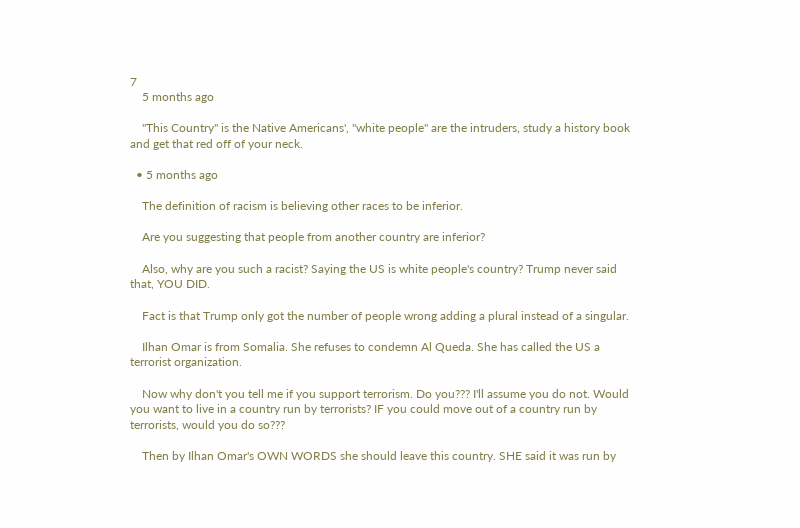7
    5 months ago

    "This Country" is the Native Americans', "white people" are the intruders, study a history book and get that red off of your neck.

  • 5 months ago

    The definition of racism is believing other races to be inferior.

    Are you suggesting that people from another country are inferior?

    Also, why are you such a racist? Saying the US is white people's country? Trump never said that, YOU DID.

    Fact is that Trump only got the number of people wrong adding a plural instead of a singular.

    Ilhan Omar is from Somalia. She refuses to condemn Al Queda. She has called the US a terrorist organization.

    Now why don't you tell me if you support terrorism. Do you??? I'll assume you do not. Would you want to live in a country run by terrorists? IF you could move out of a country run by terrorists, would you do so???

    Then by Ilhan Omar's OWN WORDS she should leave this country. SHE said it was run by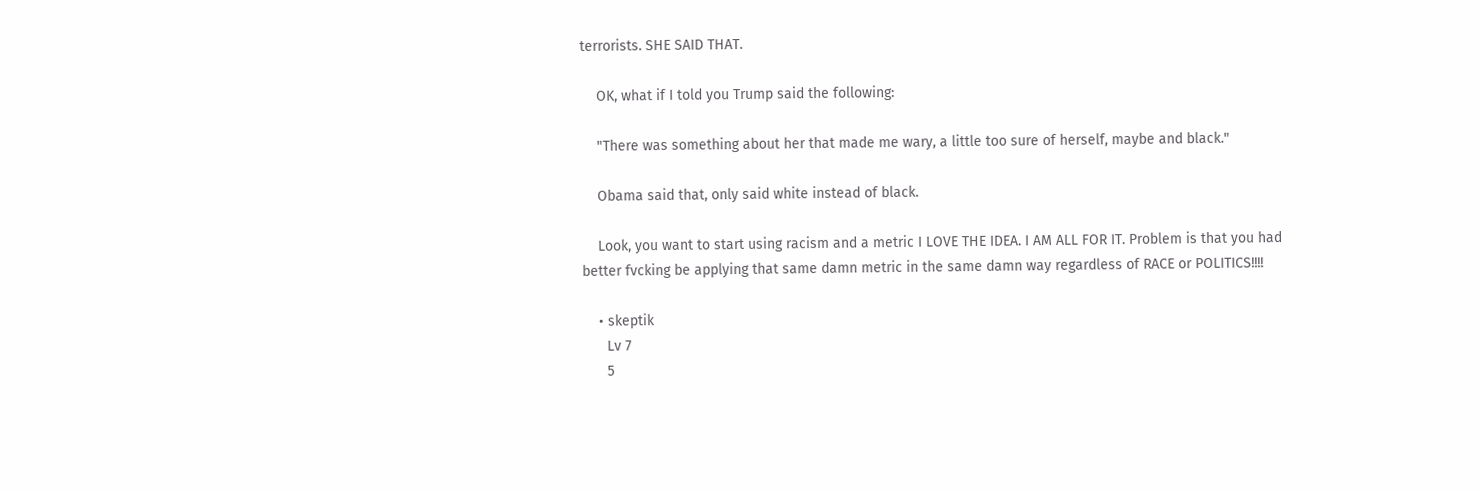terrorists. SHE SAID THAT.

    OK, what if I told you Trump said the following:

    "There was something about her that made me wary, a little too sure of herself, maybe and black."

    Obama said that, only said white instead of black.

    Look, you want to start using racism and a metric I LOVE THE IDEA. I AM ALL FOR IT. Problem is that you had better fvcking be applying that same damn metric in the same damn way regardless of RACE or POLITICS!!!!

    • skeptik
      Lv 7
      5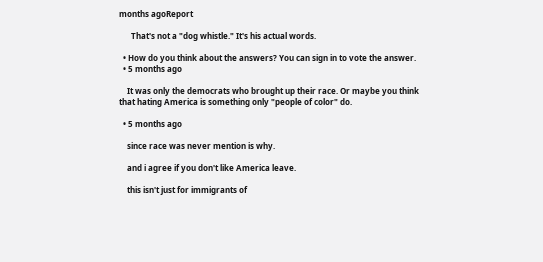months agoReport

      That's not a "dog whistle." It's his actual words.

  • How do you think about the answers? You can sign in to vote the answer.
  • 5 months ago

    It was only the democrats who brought up their race. Or maybe you think that hating America is something only "people of color" do.

  • 5 months ago

    since race was never mention is why.

    and i agree if you don't like America leave.

    this isn't just for immigrants of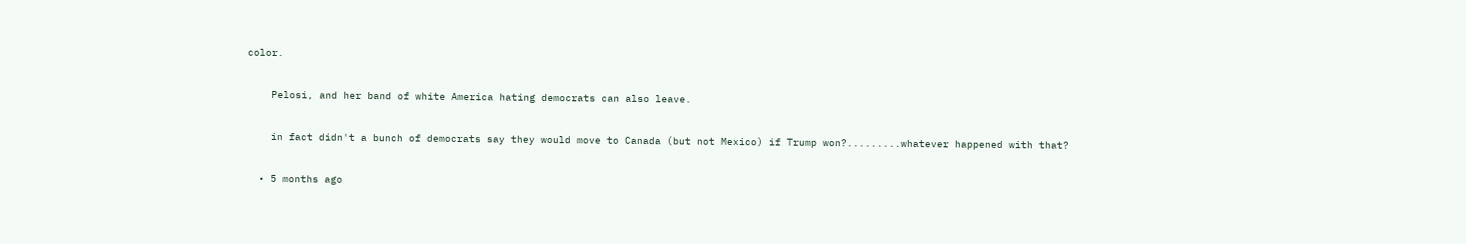color.

    Pelosi, and her band of white America hating democrats can also leave.

    in fact didn't a bunch of democrats say they would move to Canada (but not Mexico) if Trump won?.........whatever happened with that?

  • 5 months ago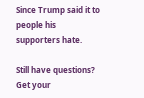Since Trump said it to people his supporters hate.

Still have questions? Get your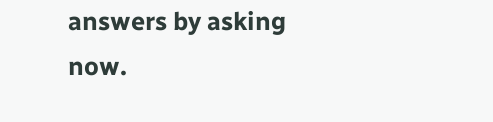answers by asking now.